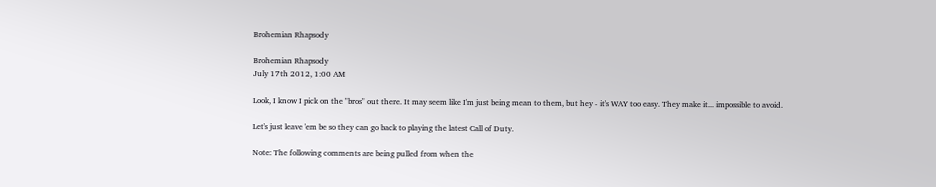Brohemian Rhapsody

Brohemian Rhapsody
July 17th 2012, 1:00 AM

Look, I know I pick on the "bros" out there. It may seem like I'm just being mean to them, but hey - it's WAY too easy. They make it... impossible to avoid.

Let's just leave 'em be so they can go back to playing the latest Call of Duty.

Note: The following comments are being pulled from when the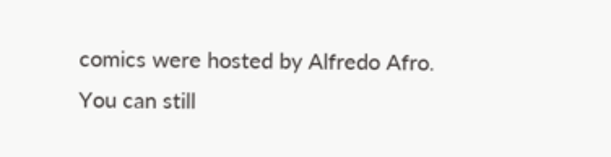comics were hosted by Alfredo Afro. You can still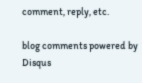comment, reply, etc.

blog comments powered by Disqus